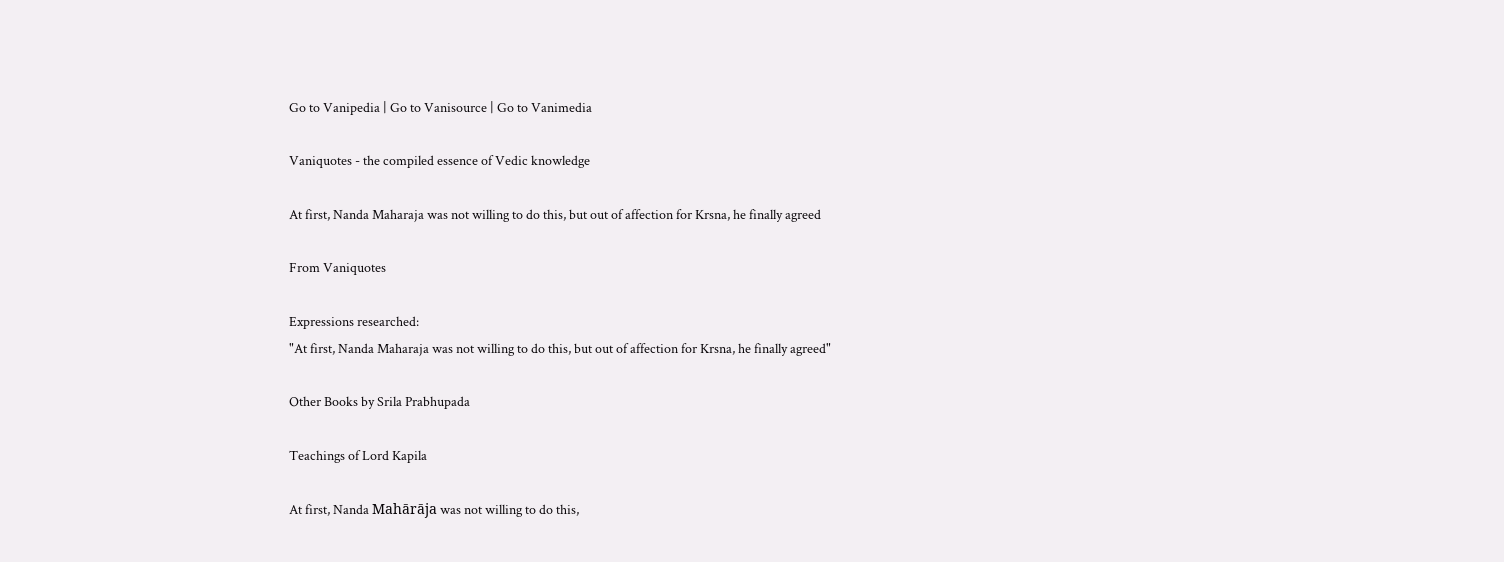Go to Vanipedia | Go to Vanisource | Go to Vanimedia

Vaniquotes - the compiled essence of Vedic knowledge

At first, Nanda Maharaja was not willing to do this, but out of affection for Krsna, he finally agreed

From Vaniquotes

Expressions researched:
"At first, Nanda Maharaja was not willing to do this, but out of affection for Krsna, he finally agreed"

Other Books by Srila Prabhupada

Teachings of Lord Kapila

At first, Nanda Mahārāja was not willing to do this,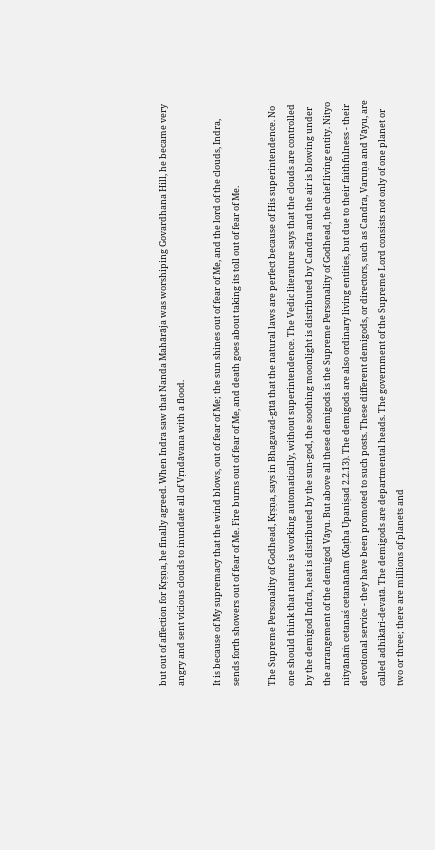but out of affection for Kṛṣṇa, he finally agreed. When Indra saw that Nanda Mahārāja was worshiping Govardhana Hill, he became very angry and sent vicious clouds to inundate all of Vṛndāvana with a flood.

It is because of My supremacy that the wind blows, out of fear of Me; the sun shines out of fear of Me, and the lord of the clouds, Indra, sends forth showers out of fear of Me. Fire burns out of fear of Me, and death goes about taking its toll out of fear of Me.

The Supreme Personality of Godhead, Kṛṣṇa, says in Bhagavad-gītā that the natural laws are perfect because of His superintendence. No one should think that nature is working automatically, without superintendence. The Vedic literature says that the clouds are controlled by the demigod Indra, heat is distributed by the sun-god, the soothing moonlight is distributed by Candra and the air is blowing under the arrangement of the demigod Vāyu. But above all these demigods is the Supreme Personality of Godhead, the chief living entity. Nityo nityānāṁ cetanaś cetanānām (Kaṭha Upaniṣad 2.2.13). The demigods are also ordinary living entities, but due to their faithfulness - their devotional service - they have been promoted to such posts. These different demigods, or directors, such as Candra, Varuṇa and Vāyu, are called adhikāri-devatā. The demigods are departmental heads. The government of the Supreme Lord consists not only of one planet or two or three; there are millions of planets and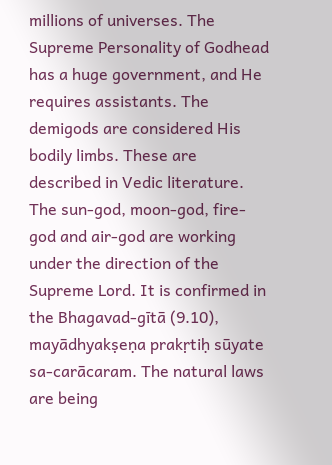millions of universes. The Supreme Personality of Godhead has a huge government, and He requires assistants. The demigods are considered His bodily limbs. These are described in Vedic literature. The sun-god, moon-god, fire-god and air-god are working under the direction of the Supreme Lord. It is confirmed in the Bhagavad-gītā (9.10), mayādhyakṣeṇa prakṛtiḥ sūyate sa-carācaram. The natural laws are being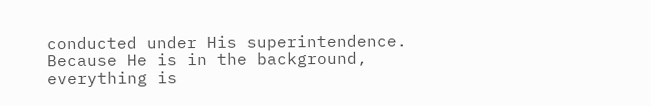conducted under His superintendence. Because He is in the background, everything is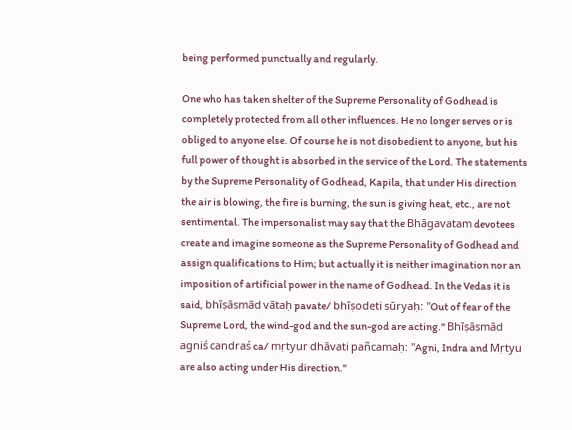being performed punctually and regularly.

One who has taken shelter of the Supreme Personality of Godhead is completely protected from all other influences. He no longer serves or is obliged to anyone else. Of course he is not disobedient to anyone, but his full power of thought is absorbed in the service of the Lord. The statements by the Supreme Personality of Godhead, Kapila, that under His direction the air is blowing, the fire is burning, the sun is giving heat, etc., are not sentimental. The impersonalist may say that the Bhāgavatam devotees create and imagine someone as the Supreme Personality of Godhead and assign qualifications to Him; but actually it is neither imagination nor an imposition of artificial power in the name of Godhead. In the Vedas it is said, bhīṣāsmād vātaḥ pavate/ bhīṣodeti sūryaḥ: "Out of fear of the Supreme Lord, the wind-god and the sun-god are acting." Bhīṣāsmād agniś candraś ca/ mṛtyur dhāvati pañcamaḥ: "Agni, Indra and Mṛtyu are also acting under His direction."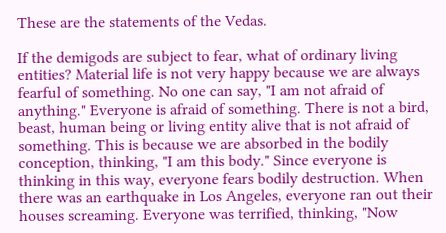These are the statements of the Vedas.

If the demigods are subject to fear, what of ordinary living entities? Material life is not very happy because we are always fearful of something. No one can say, "I am not afraid of anything." Everyone is afraid of something. There is not a bird, beast, human being or living entity alive that is not afraid of something. This is because we are absorbed in the bodily conception, thinking, "I am this body." Since everyone is thinking in this way, everyone fears bodily destruction. When there was an earthquake in Los Angeles, everyone ran out their houses screaming. Everyone was terrified, thinking, "Now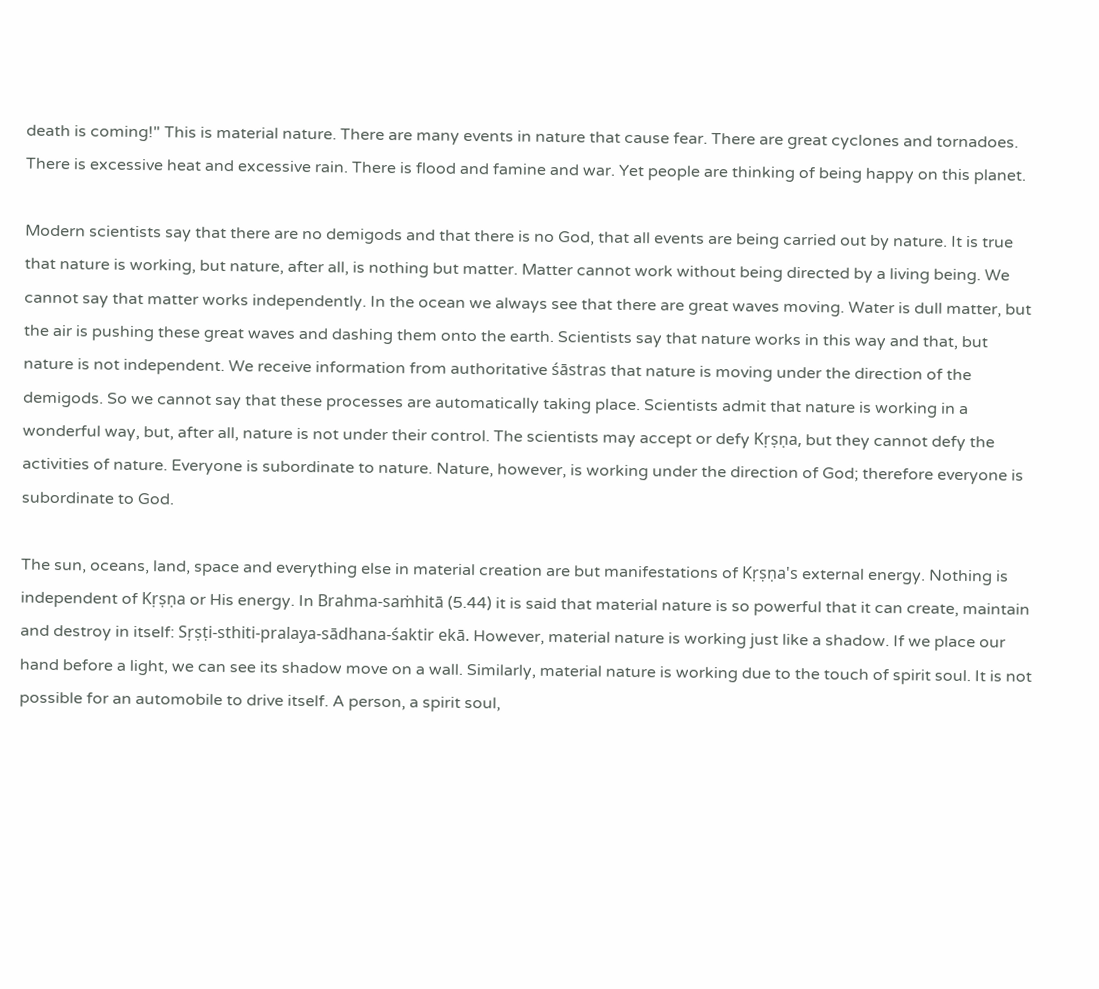death is coming!" This is material nature. There are many events in nature that cause fear. There are great cyclones and tornadoes. There is excessive heat and excessive rain. There is flood and famine and war. Yet people are thinking of being happy on this planet.

Modern scientists say that there are no demigods and that there is no God, that all events are being carried out by nature. It is true that nature is working, but nature, after all, is nothing but matter. Matter cannot work without being directed by a living being. We cannot say that matter works independently. In the ocean we always see that there are great waves moving. Water is dull matter, but the air is pushing these great waves and dashing them onto the earth. Scientists say that nature works in this way and that, but nature is not independent. We receive information from authoritative śāstras that nature is moving under the direction of the demigods. So we cannot say that these processes are automatically taking place. Scientists admit that nature is working in a wonderful way, but, after all, nature is not under their control. The scientists may accept or defy Kṛṣṇa, but they cannot defy the activities of nature. Everyone is subordinate to nature. Nature, however, is working under the direction of God; therefore everyone is subordinate to God.

The sun, oceans, land, space and everything else in material creation are but manifestations of Kṛṣṇa's external energy. Nothing is independent of Kṛṣṇa or His energy. In Brahma-saṁhitā (5.44) it is said that material nature is so powerful that it can create, maintain and destroy in itself: Sṛṣṭi-sthiti-pralaya-sādhana-śaktir ekā. However, material nature is working just like a shadow. If we place our hand before a light, we can see its shadow move on a wall. Similarly, material nature is working due to the touch of spirit soul. It is not possible for an automobile to drive itself. A person, a spirit soul,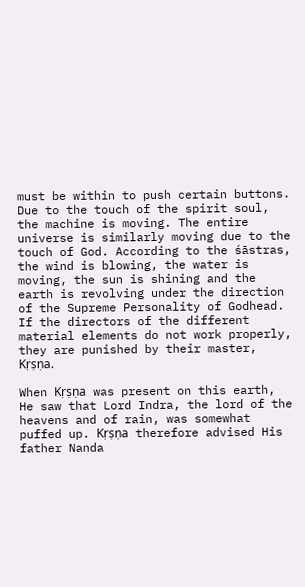must be within to push certain buttons. Due to the touch of the spirit soul, the machine is moving. The entire universe is similarly moving due to the touch of God. According to the śāstras, the wind is blowing, the water is moving, the sun is shining and the earth is revolving under the direction of the Supreme Personality of Godhead. If the directors of the different material elements do not work properly, they are punished by their master, Kṛṣṇa.

When Kṛṣṇa was present on this earth, He saw that Lord Indra, the lord of the heavens and of rain, was somewhat puffed up. Kṛṣṇa therefore advised His father Nanda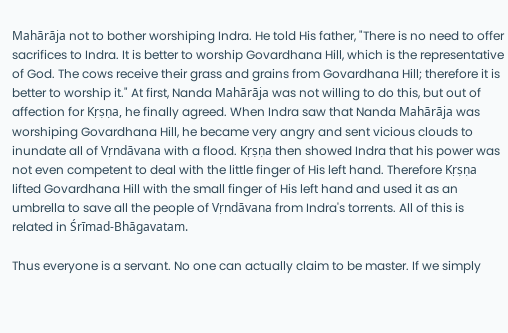Mahārāja not to bother worshiping Indra. He told His father, "There is no need to offer sacrifices to Indra. It is better to worship Govardhana Hill, which is the representative of God. The cows receive their grass and grains from Govardhana Hill; therefore it is better to worship it." At first, Nanda Mahārāja was not willing to do this, but out of affection for Kṛṣṇa, he finally agreed. When Indra saw that Nanda Mahārāja was worshiping Govardhana Hill, he became very angry and sent vicious clouds to inundate all of Vṛndāvana with a flood. Kṛṣṇa then showed Indra that his power was not even competent to deal with the little finger of His left hand. Therefore Kṛṣṇa lifted Govardhana Hill with the small finger of His left hand and used it as an umbrella to save all the people of Vṛndāvana from Indra's torrents. All of this is related in Śrīmad-Bhāgavatam.

Thus everyone is a servant. No one can actually claim to be master. If we simply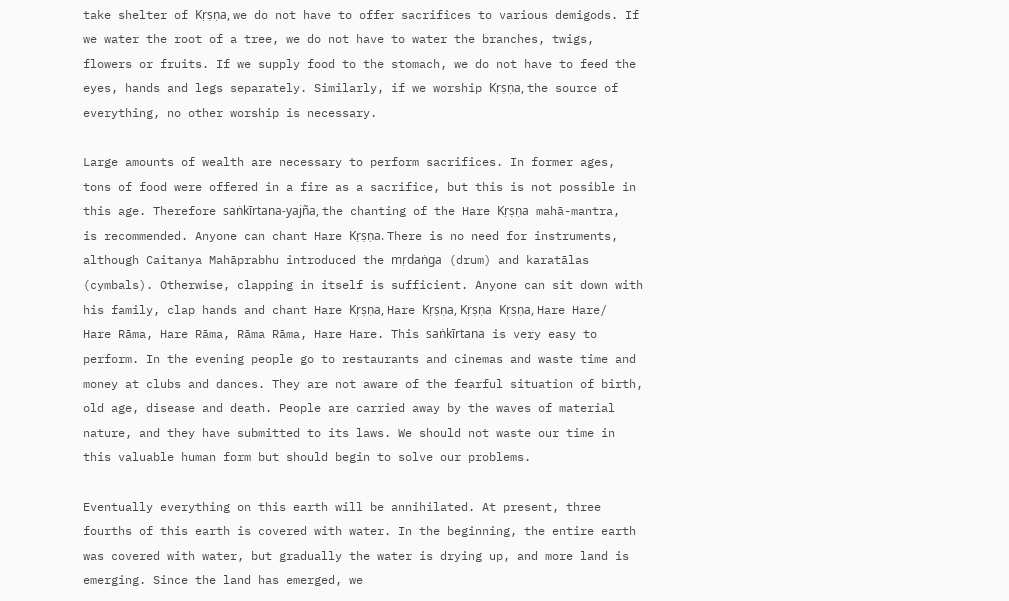take shelter of Kṛṣṇa, we do not have to offer sacrifices to various demigods. If we water the root of a tree, we do not have to water the branches, twigs, flowers or fruits. If we supply food to the stomach, we do not have to feed the eyes, hands and legs separately. Similarly, if we worship Kṛṣṇa, the source of everything, no other worship is necessary.

Large amounts of wealth are necessary to perform sacrifices. In former ages, tons of food were offered in a fire as a sacrifice, but this is not possible in this age. Therefore saṅkīrtana-yajña, the chanting of the Hare Kṛṣṇa mahā-mantra, is recommended. Anyone can chant Hare Kṛṣṇa. There is no need for instruments, although Caitanya Mahāprabhu introduced the mṛdaṅga (drum) and karatālas (cymbals). Otherwise, clapping in itself is sufficient. Anyone can sit down with his family, clap hands and chant Hare Kṛṣṇa, Hare Kṛṣṇa, Kṛṣṇa Kṛṣṇa, Hare Hare/ Hare Rāma, Hare Rāma, Rāma Rāma, Hare Hare. This saṅkīrtana is very easy to perform. In the evening people go to restaurants and cinemas and waste time and money at clubs and dances. They are not aware of the fearful situation of birth, old age, disease and death. People are carried away by the waves of material nature, and they have submitted to its laws. We should not waste our time in this valuable human form but should begin to solve our problems.

Eventually everything on this earth will be annihilated. At present, three fourths of this earth is covered with water. In the beginning, the entire earth was covered with water, but gradually the water is drying up, and more land is emerging. Since the land has emerged, we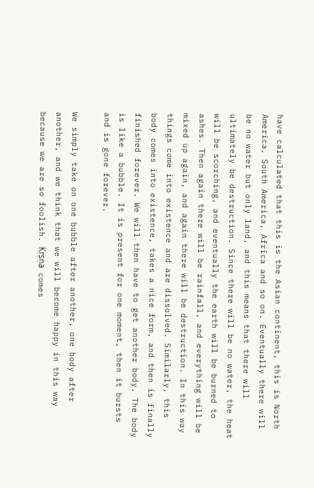have calculated that this is the Asian continent, this is North America, South America, Africa and so on. Eventually there will be no water but only land, and this means that there will ultimately be destruction. Since there will be no water, the heat will be scorching, and eventually the earth will be burned to ashes. Then again there will be rainfall, and everything will be mixed up again, and again there will be destruction. In this way things come into existence and are dissolved. Similarly, this body comes into existence, takes a nice form, and then is finally finished forever. We will then have to get another body. The body is like a bubble. It is present for one moment, then it bursts and is gone forever.

We simply take on one bubble after another, one body after another, and we think that we will become happy in this way because we are so foolish. Kṛṣṇa comes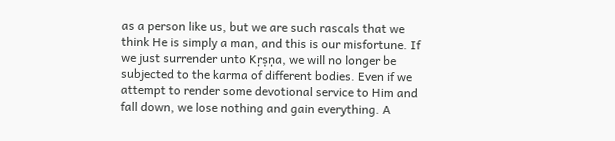as a person like us, but we are such rascals that we think He is simply a man, and this is our misfortune. If we just surrender unto Kṛṣṇa, we will no longer be subjected to the karma of different bodies. Even if we attempt to render some devotional service to Him and fall down, we lose nothing and gain everything. A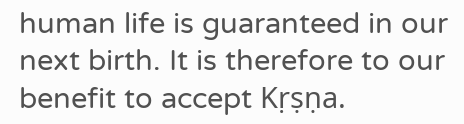human life is guaranteed in our next birth. It is therefore to our benefit to accept Kṛṣṇa.